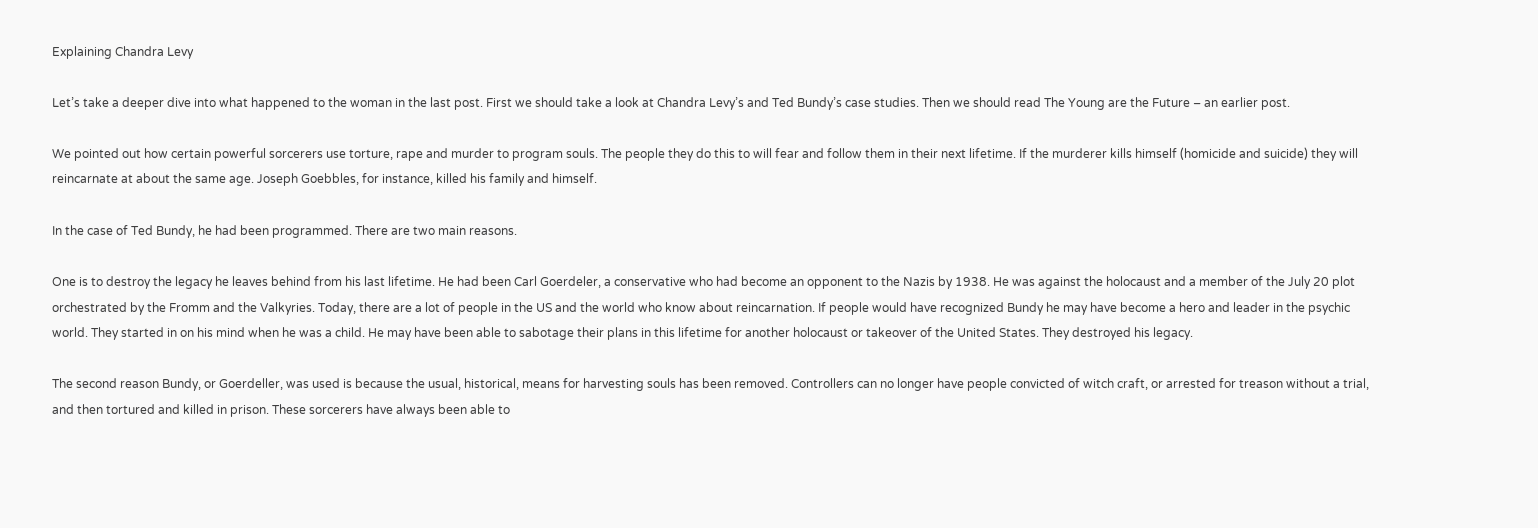Explaining Chandra Levy

Let’s take a deeper dive into what happened to the woman in the last post. First we should take a look at Chandra Levy’s and Ted Bundy’s case studies. Then we should read The Young are the Future – an earlier post.

We pointed out how certain powerful sorcerers use torture, rape and murder to program souls. The people they do this to will fear and follow them in their next lifetime. If the murderer kills himself (homicide and suicide) they will reincarnate at about the same age. Joseph Goebbles, for instance, killed his family and himself.

In the case of Ted Bundy, he had been programmed. There are two main reasons.

One is to destroy the legacy he leaves behind from his last lifetime. He had been Carl Goerdeler, a conservative who had become an opponent to the Nazis by 1938. He was against the holocaust and a member of the July 20 plot orchestrated by the Fromm and the Valkyries. Today, there are a lot of people in the US and the world who know about reincarnation. If people would have recognized Bundy he may have become a hero and leader in the psychic world. They started in on his mind when he was a child. He may have been able to sabotage their plans in this lifetime for another holocaust or takeover of the United States. They destroyed his legacy.

The second reason Bundy, or Goerdeller, was used is because the usual, historical, means for harvesting souls has been removed. Controllers can no longer have people convicted of witch craft, or arrested for treason without a trial, and then tortured and killed in prison. These sorcerers have always been able to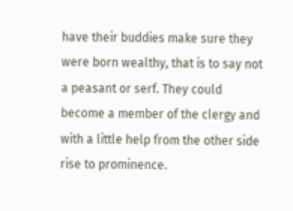have their buddies make sure they were born wealthy, that is to say not a peasant or serf. They could become a member of the clergy and with a little help from the other side rise to prominence.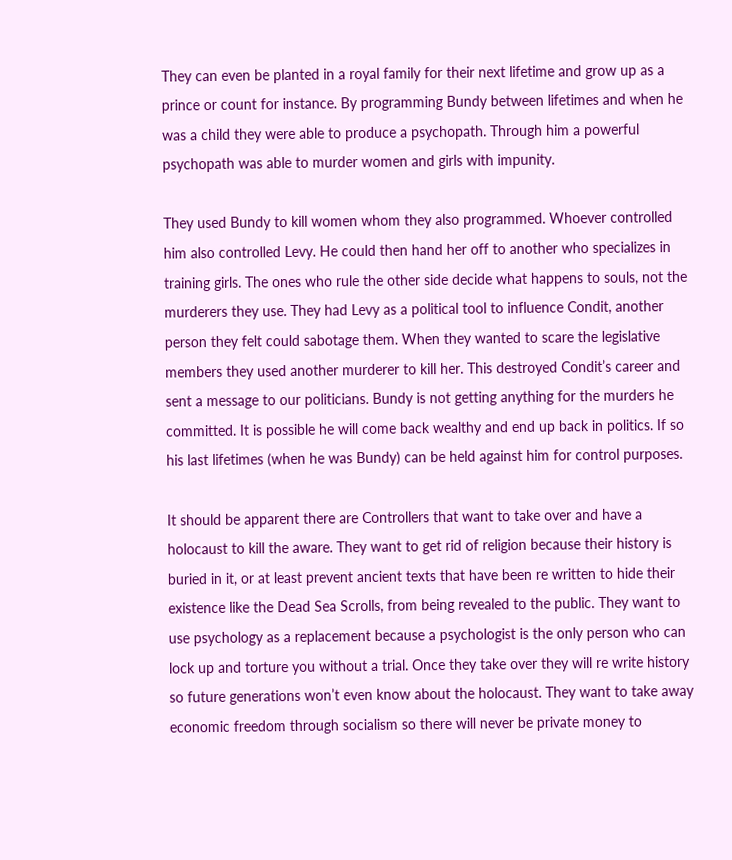They can even be planted in a royal family for their next lifetime and grow up as a prince or count for instance. By programming Bundy between lifetimes and when he was a child they were able to produce a psychopath. Through him a powerful psychopath was able to murder women and girls with impunity.

They used Bundy to kill women whom they also programmed. Whoever controlled him also controlled Levy. He could then hand her off to another who specializes in training girls. The ones who rule the other side decide what happens to souls, not the murderers they use. They had Levy as a political tool to influence Condit, another person they felt could sabotage them. When they wanted to scare the legislative members they used another murderer to kill her. This destroyed Condit’s career and sent a message to our politicians. Bundy is not getting anything for the murders he committed. It is possible he will come back wealthy and end up back in politics. If so his last lifetimes (when he was Bundy) can be held against him for control purposes.

It should be apparent there are Controllers that want to take over and have a holocaust to kill the aware. They want to get rid of religion because their history is buried in it, or at least prevent ancient texts that have been re written to hide their existence like the Dead Sea Scrolls, from being revealed to the public. They want to use psychology as a replacement because a psychologist is the only person who can lock up and torture you without a trial. Once they take over they will re write history so future generations won’t even know about the holocaust. They want to take away economic freedom through socialism so there will never be private money to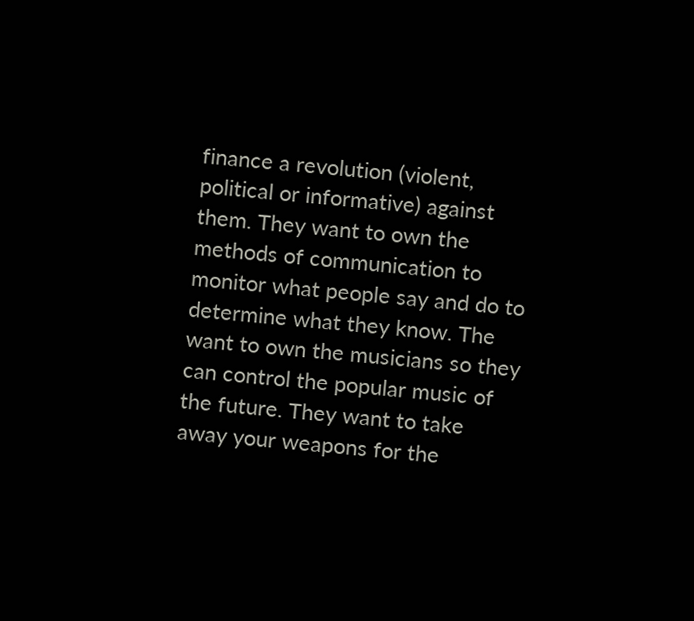finance a revolution (violent, political or informative) against them. They want to own the methods of communication to monitor what people say and do to determine what they know. The want to own the musicians so they can control the popular music of the future. They want to take away your weapons for the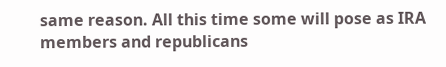same reason. All this time some will pose as IRA members and republicans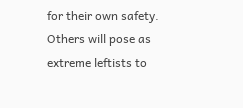for their own safety. Others will pose as extreme leftists to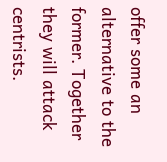offer some an alternative to the former. Together they will attack centrists.